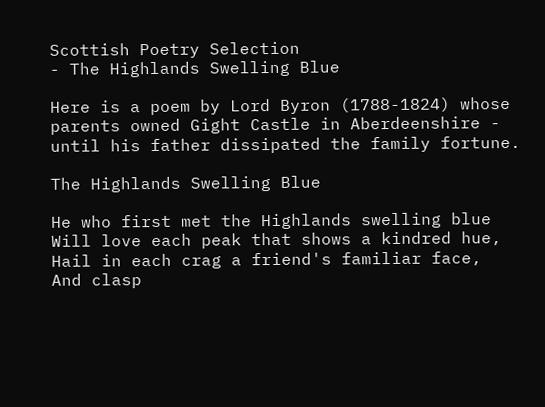Scottish Poetry Selection
- The Highlands Swelling Blue

Here is a poem by Lord Byron (1788-1824) whose parents owned Gight Castle in Aberdeenshire - until his father dissipated the family fortune.

The Highlands Swelling Blue

He who first met the Highlands swelling blue
Will love each peak that shows a kindred hue,
Hail in each crag a friend's familiar face,
And clasp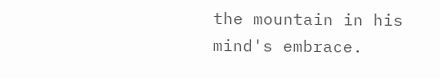the mountain in his mind's embrace.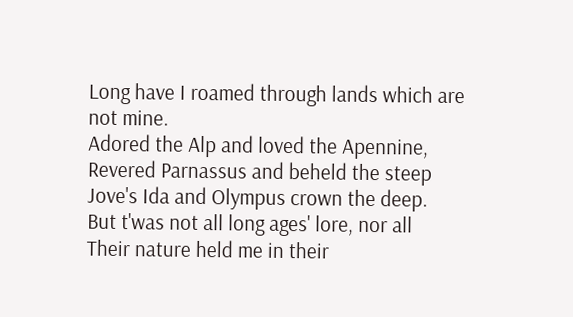Long have I roamed through lands which are not mine.
Adored the Alp and loved the Apennine,
Revered Parnassus and beheld the steep
Jove's Ida and Olympus crown the deep.
But t'was not all long ages' lore, nor all
Their nature held me in their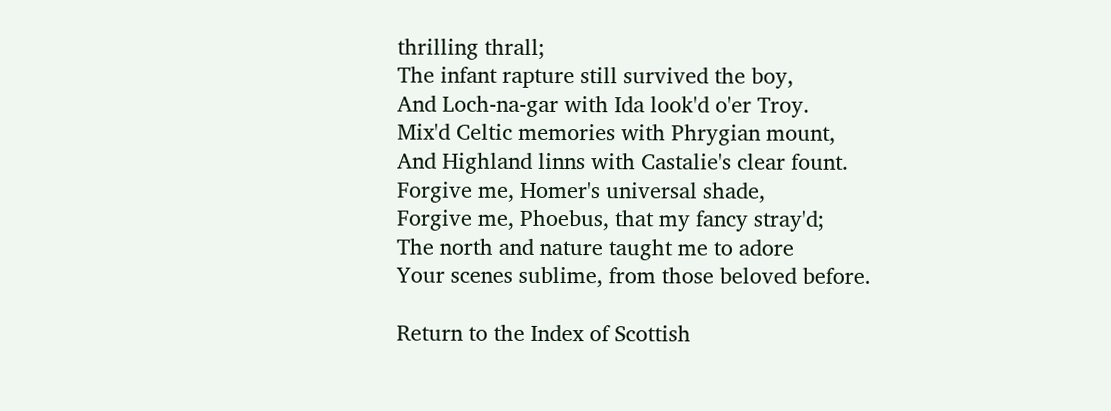thrilling thrall;
The infant rapture still survived the boy,
And Loch-na-gar with Ida look'd o'er Troy.
Mix'd Celtic memories with Phrygian mount,
And Highland linns with Castalie's clear fount.
Forgive me, Homer's universal shade,
Forgive me, Phoebus, that my fancy stray'd;
The north and nature taught me to adore
Your scenes sublime, from those beloved before.

Return to the Index of Scottish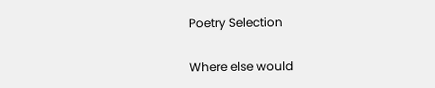Poetry Selection

Where else would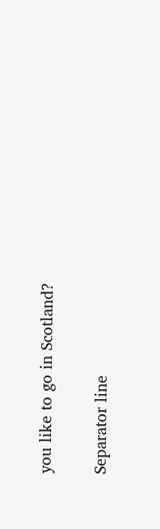you like to go in Scotland?

Separator line